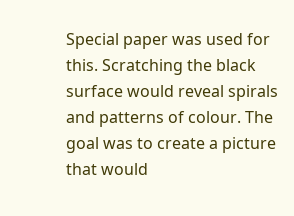Special paper was used for this. Scratching the black surface would reveal spirals and patterns of colour. The goal was to create a picture that would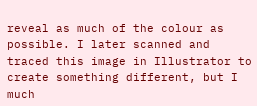reveal as much of the colour as possible. I later scanned and traced this image in Illustrator to create something different, but I much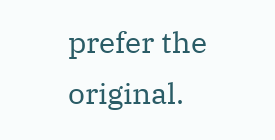prefer the original.